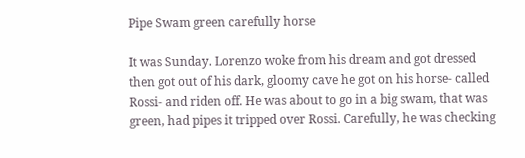Pipe Swam green carefully horse

It was Sunday. Lorenzo woke from his dream and got dressed then got out of his dark, gloomy cave he got on his horse- called Rossi- and riden off. He was about to go in a big swam, that was green, had pipes it tripped over Rossi. Carefully, he was checking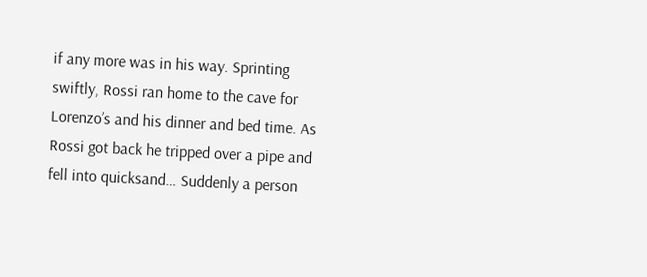if any more was in his way. Sprinting swiftly, Rossi ran home to the cave for Lorenzo’s and his dinner and bed time. As Rossi got back he tripped over a pipe and fell into quicksand… Suddenly a person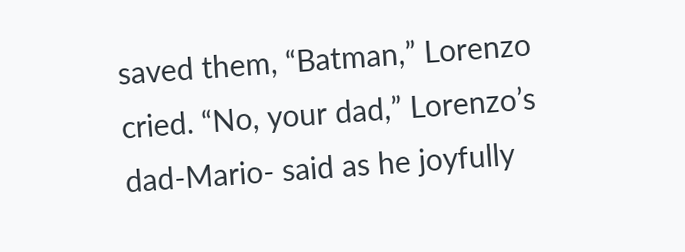saved them, “Batman,” Lorenzo cried. “No, your dad,” Lorenzo’s dad-Mario- said as he joyfully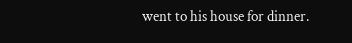went to his house for dinner.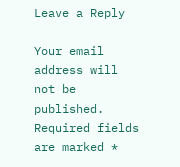Leave a Reply

Your email address will not be published. Required fields are marked *